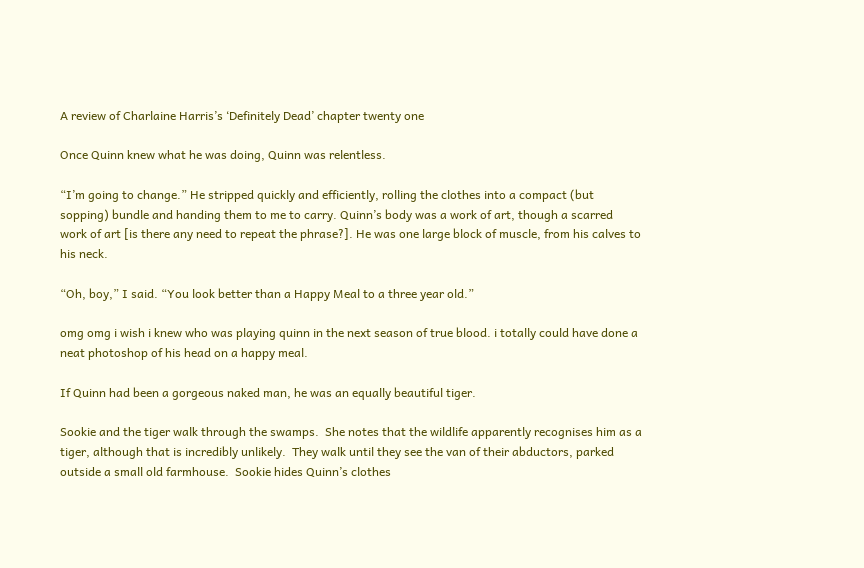A review of Charlaine Harris’s ‘Definitely Dead’ chapter twenty one

Once Quinn knew what he was doing, Quinn was relentless.

“I’m going to change.” He stripped quickly and efficiently, rolling the clothes into a compact (but sopping) bundle and handing them to me to carry. Quinn’s body was a work of art, though a scarred work of art [is there any need to repeat the phrase?]. He was one large block of muscle, from his calves to his neck.

“Oh, boy,” I said. “You look better than a Happy Meal to a three year old.”

omg omg i wish i knew who was playing quinn in the next season of true blood. i totally could have done a neat photoshop of his head on a happy meal.

If Quinn had been a gorgeous naked man, he was an equally beautiful tiger.

Sookie and the tiger walk through the swamps.  She notes that the wildlife apparently recognises him as a tiger, although that is incredibly unlikely.  They walk until they see the van of their abductors, parked outside a small old farmhouse.  Sookie hides Quinn’s clothes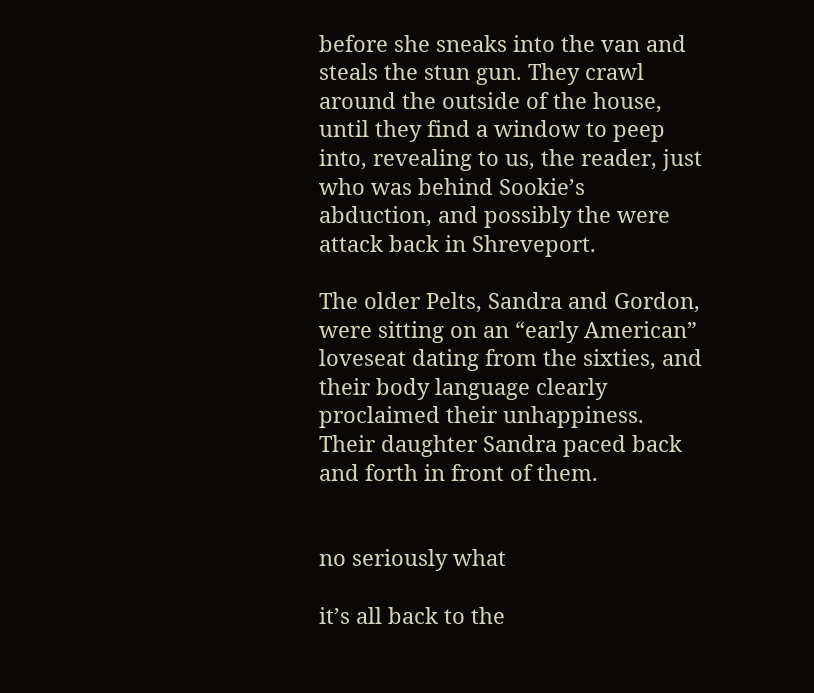before she sneaks into the van and steals the stun gun. They crawl around the outside of the house, until they find a window to peep into, revealing to us, the reader, just who was behind Sookie’s abduction, and possibly the were attack back in Shreveport.

The older Pelts, Sandra and Gordon, were sitting on an “early American” loveseat dating from the sixties, and their body language clearly proclaimed their unhappiness. Their daughter Sandra paced back and forth in front of them.


no seriously what

it’s all back to the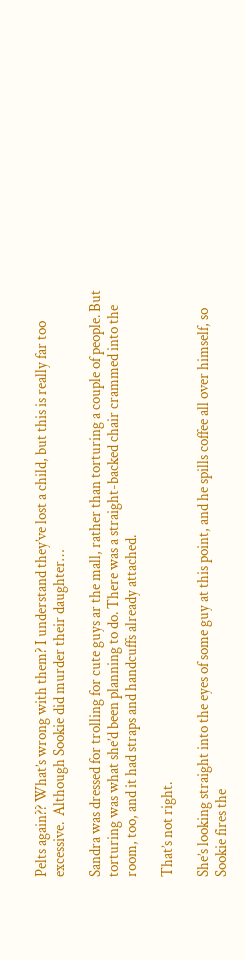Pelts again?? What’s wrong with them? I understand they’ve lost a child, but this is really far too excessive.  Although Sookie did murder their daughter…

Sandra was dressed for trolling for cute guys ar the mall, rather than torturing a couple of people. But torturing was what she’d been planning to do. There was a straight-backed chair crammed into the room, too, and it had straps and handcuffs already attached.

That’s not right.

She’s looking straight into the eyes of some guy at this point, and he spills coffee all over himself, so Sookie fires the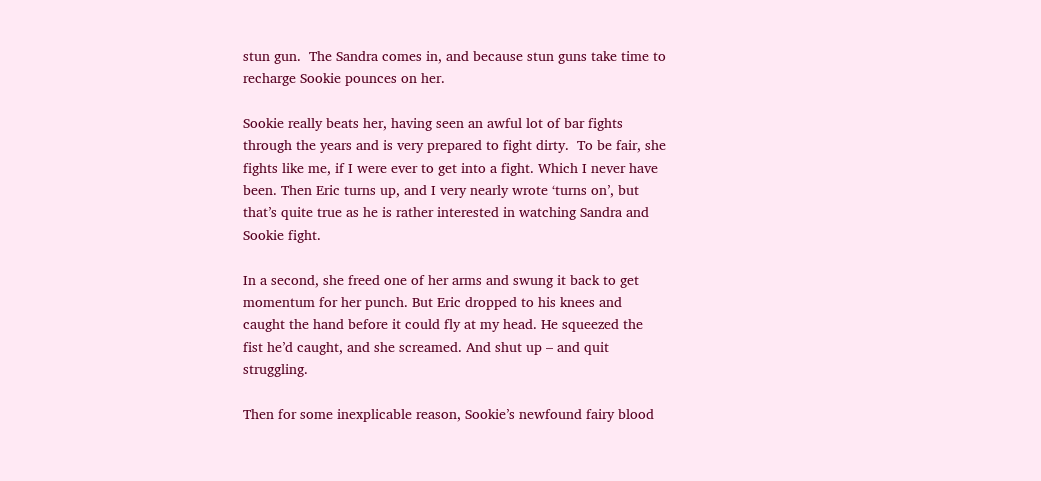stun gun.  The Sandra comes in, and because stun guns take time to recharge Sookie pounces on her.

Sookie really beats her, having seen an awful lot of bar fights through the years and is very prepared to fight dirty.  To be fair, she fights like me, if I were ever to get into a fight. Which I never have been. Then Eric turns up, and I very nearly wrote ‘turns on’, but that’s quite true as he is rather interested in watching Sandra and Sookie fight.

In a second, she freed one of her arms and swung it back to get momentum for her punch. But Eric dropped to his knees and caught the hand before it could fly at my head. He squeezed the fist he’d caught, and she screamed. And shut up – and quit struggling.

Then for some inexplicable reason, Sookie’s newfound fairy blood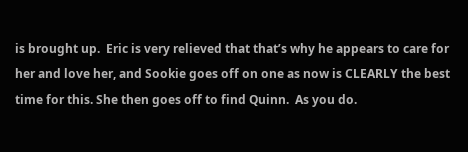is brought up.  Eric is very relieved that that’s why he appears to care for her and love her, and Sookie goes off on one as now is CLEARLY the best time for this. She then goes off to find Quinn.  As you do.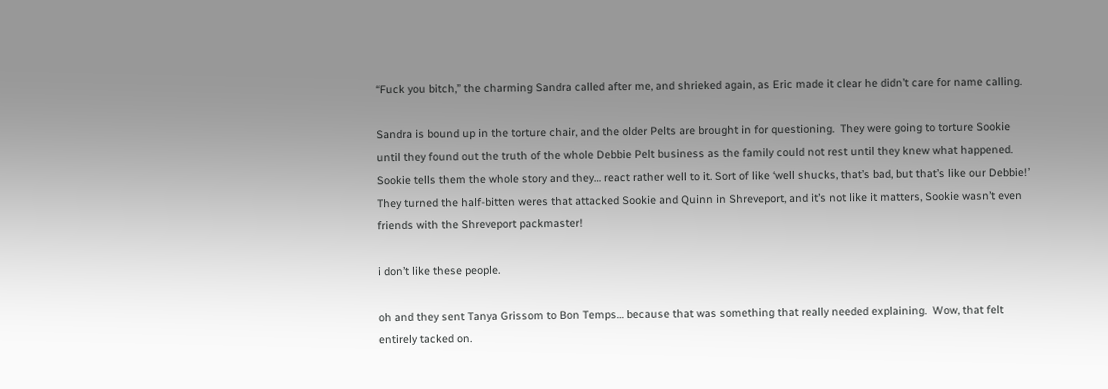“Fuck you bitch,” the charming Sandra called after me, and shrieked again, as Eric made it clear he didn’t care for name calling.

Sandra is bound up in the torture chair, and the older Pelts are brought in for questioning.  They were going to torture Sookie until they found out the truth of the whole Debbie Pelt business as the family could not rest until they knew what happened.  Sookie tells them the whole story and they… react rather well to it. Sort of like ‘well shucks, that’s bad, but that’s like our Debbie!’  They turned the half-bitten weres that attacked Sookie and Quinn in Shreveport, and it’s not like it matters, Sookie wasn’t even friends with the Shreveport packmaster!

i don’t like these people.

oh and they sent Tanya Grissom to Bon Temps… because that was something that really needed explaining.  Wow, that felt entirely tacked on.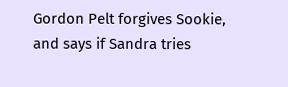Gordon Pelt forgives Sookie, and says if Sandra tries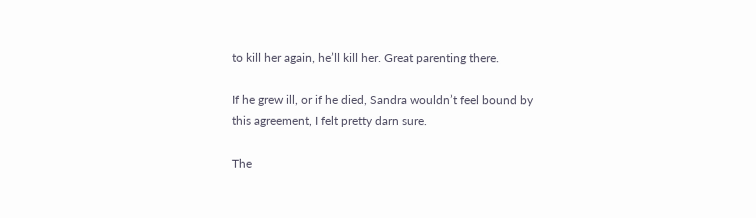to kill her again, he’ll kill her. Great parenting there.

If he grew ill, or if he died, Sandra wouldn’t feel bound by this agreement, I felt pretty darn sure.

The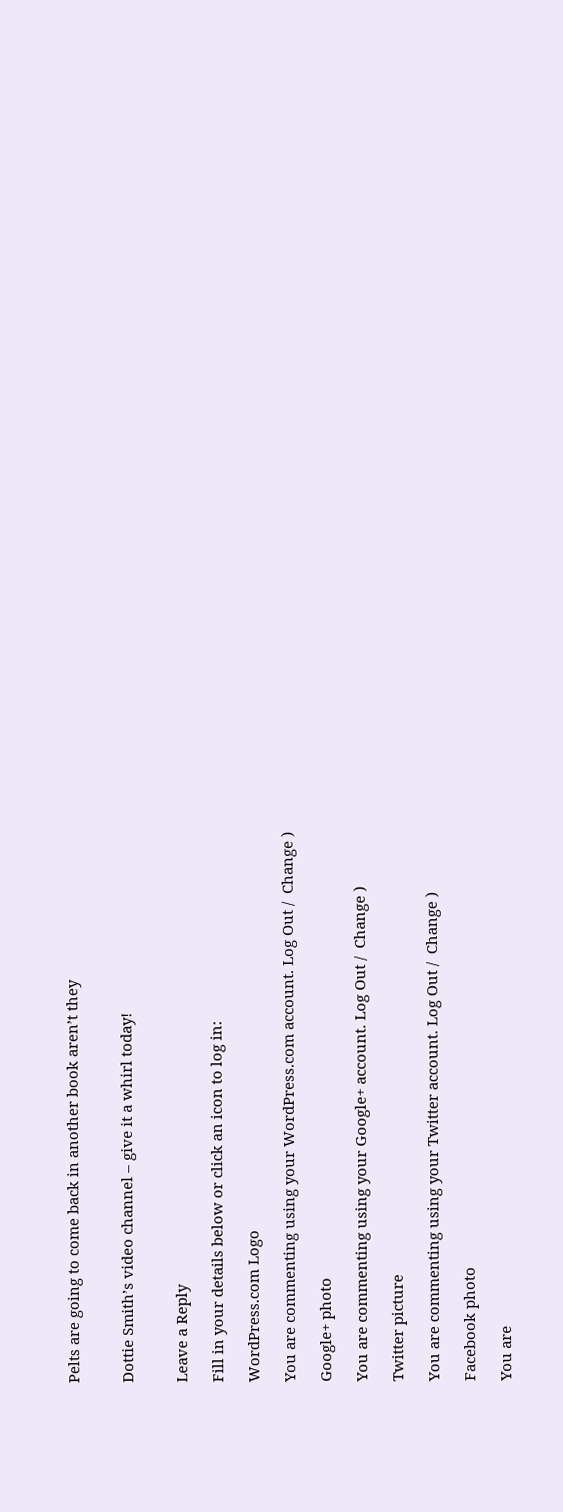Pelts are going to come back in another book aren’t they


Dottie Smith’s video channel – give it a whirl today!


Leave a Reply

Fill in your details below or click an icon to log in:

WordPress.com Logo

You are commenting using your WordPress.com account. Log Out /  Change )

Google+ photo

You are commenting using your Google+ account. Log Out /  Change )

Twitter picture

You are commenting using your Twitter account. Log Out /  Change )

Facebook photo

You are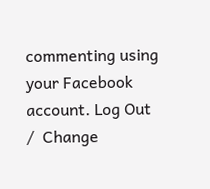commenting using your Facebook account. Log Out /  Change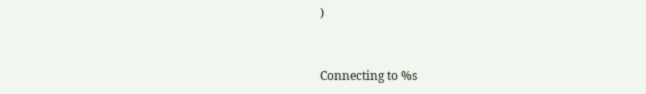)


Connecting to %s